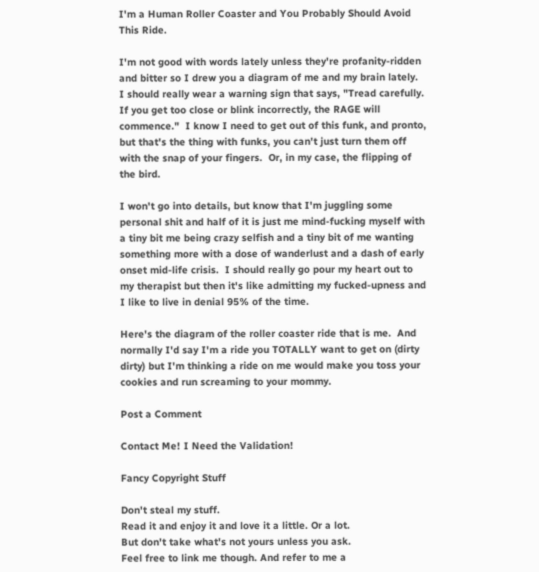I'm a Human Roller Coaster and You Probably Should Avoid This Ride.

I'm not good with words lately unless they're profanity-ridden and bitter so I drew you a diagram of me and my brain lately.  I should really wear a warning sign that says, "Tread carefully.  If you get too close or blink incorrectly, the RAGE will commence."  I know I need to get out of this funk, and pronto, but that's the thing with funks, you can't just turn them off with the snap of your fingers.  Or, in my case, the flipping of the bird.

I won't go into details, but know that I'm juggling some personal shit and half of it is just me mind-fucking myself with a tiny bit me being crazy selfish and a tiny bit of me wanting something more with a dose of wanderlust and a dash of early onset mid-life crisis.  I should really go pour my heart out to my therapist but then it's like admitting my fucked-upness and I like to live in denial 95% of the time.

Here's the diagram of the roller coaster ride that is me.  And normally I'd say I'm a ride you TOTALLY want to get on (dirty dirty) but I'm thinking a ride on me would make you toss your cookies and run screaming to your mommy.

Post a Comment

Contact Me! I Need the Validation!

Fancy Copyright Stuff

Don't steal my stuff.
Read it and enjoy it and love it a little. Or a lot.
But don't take what's not yours unless you ask.
Feel free to link me though. And refer to me a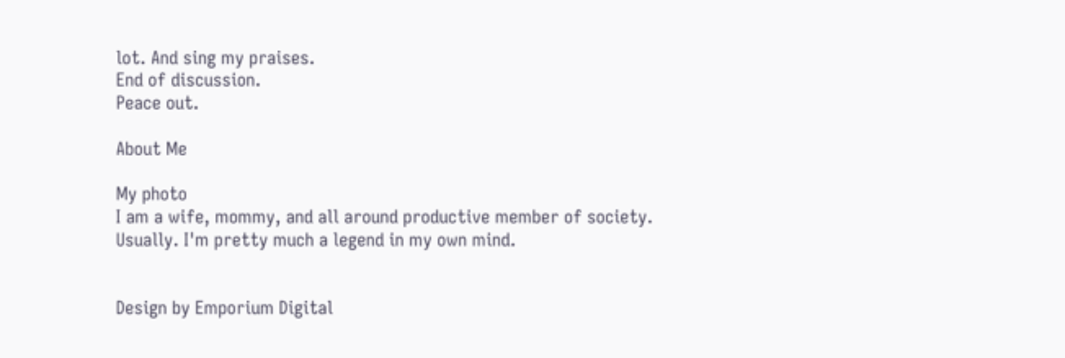lot. And sing my praises.
End of discussion.
Peace out.

About Me

My photo
I am a wife, mommy, and all around productive member of society. Usually. I'm pretty much a legend in my own mind.


Design by Emporium Digital